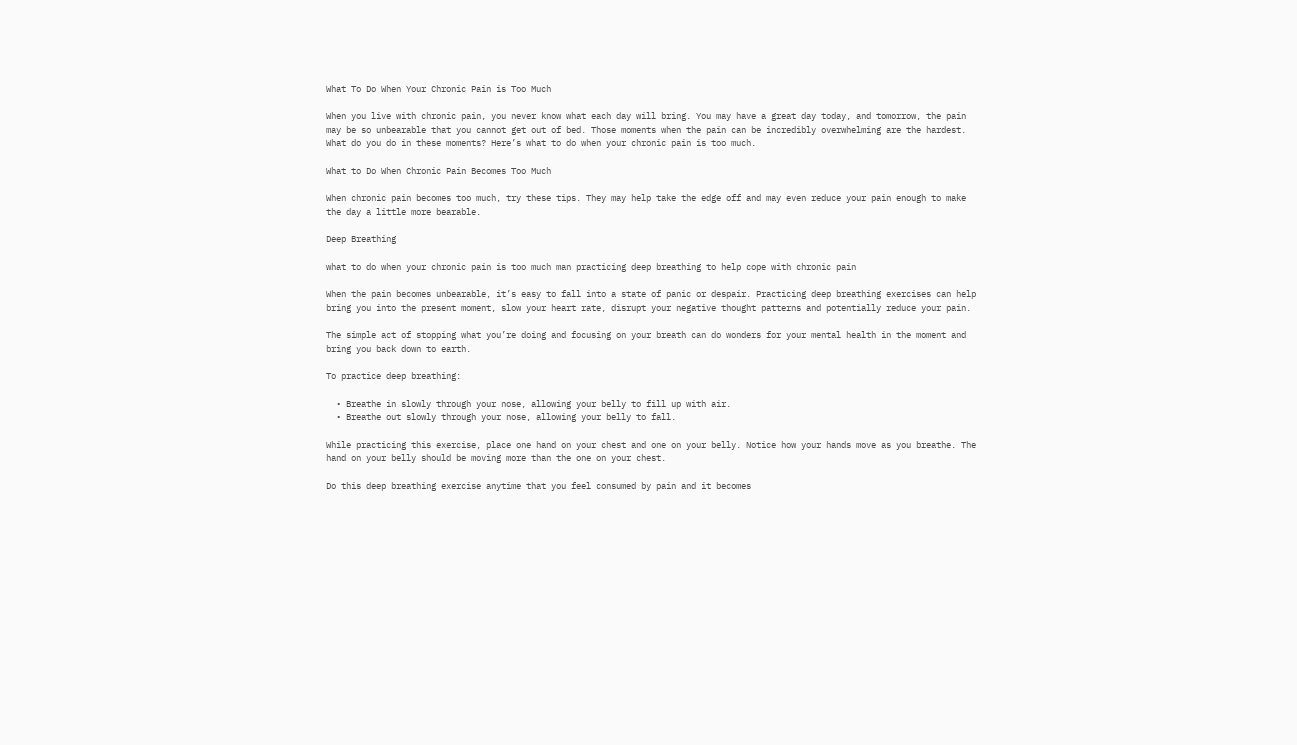What To Do When Your Chronic Pain is Too Much

When you live with chronic pain, you never know what each day will bring. You may have a great day today, and tomorrow, the pain may be so unbearable that you cannot get out of bed. Those moments when the pain can be incredibly overwhelming are the hardest. What do you do in these moments? Here’s what to do when your chronic pain is too much.

What to Do When Chronic Pain Becomes Too Much

When chronic pain becomes too much, try these tips. They may help take the edge off and may even reduce your pain enough to make the day a little more bearable.

Deep Breathing

what to do when your chronic pain is too much man practicing deep breathing to help cope with chronic pain

When the pain becomes unbearable, it’s easy to fall into a state of panic or despair. Practicing deep breathing exercises can help bring you into the present moment, slow your heart rate, disrupt your negative thought patterns and potentially reduce your pain.

The simple act of stopping what you’re doing and focusing on your breath can do wonders for your mental health in the moment and bring you back down to earth.

To practice deep breathing:

  • Breathe in slowly through your nose, allowing your belly to fill up with air.
  • Breathe out slowly through your nose, allowing your belly to fall.

While practicing this exercise, place one hand on your chest and one on your belly. Notice how your hands move as you breathe. The hand on your belly should be moving more than the one on your chest.

Do this deep breathing exercise anytime that you feel consumed by pain and it becomes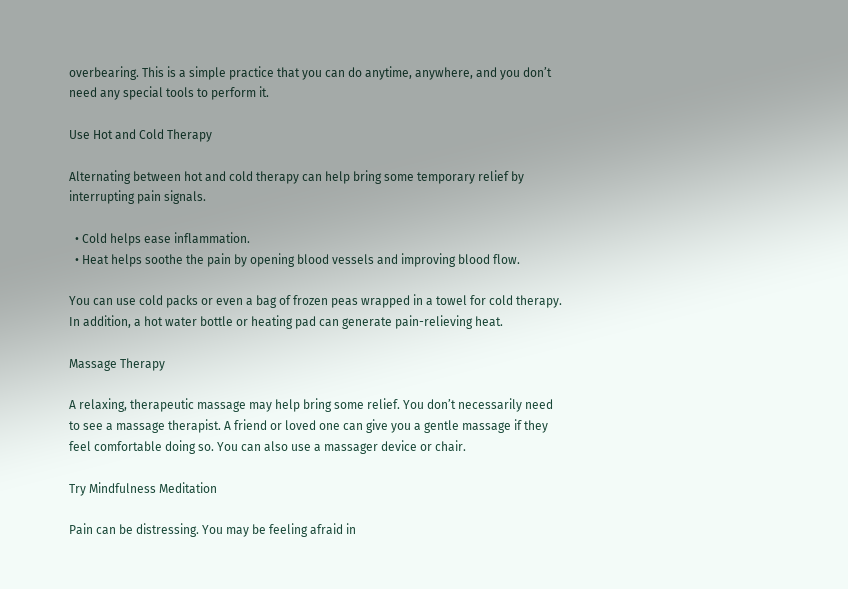overbearing. This is a simple practice that you can do anytime, anywhere, and you don’t need any special tools to perform it.

Use Hot and Cold Therapy

Alternating between hot and cold therapy can help bring some temporary relief by interrupting pain signals.

  • Cold helps ease inflammation.
  • Heat helps soothe the pain by opening blood vessels and improving blood flow.

You can use cold packs or even a bag of frozen peas wrapped in a towel for cold therapy. In addition, a hot water bottle or heating pad can generate pain-relieving heat.

Massage Therapy

A relaxing, therapeutic massage may help bring some relief. You don’t necessarily need to see a massage therapist. A friend or loved one can give you a gentle massage if they feel comfortable doing so. You can also use a massager device or chair.

Try Mindfulness Meditation

Pain can be distressing. You may be feeling afraid in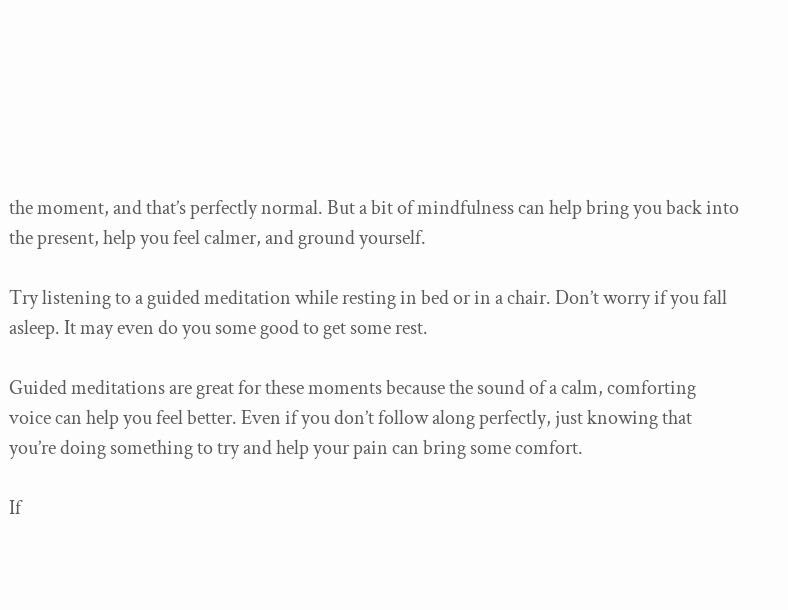the moment, and that’s perfectly normal. But a bit of mindfulness can help bring you back into the present, help you feel calmer, and ground yourself.

Try listening to a guided meditation while resting in bed or in a chair. Don’t worry if you fall asleep. It may even do you some good to get some rest.

Guided meditations are great for these moments because the sound of a calm, comforting voice can help you feel better. Even if you don’t follow along perfectly, just knowing that you’re doing something to try and help your pain can bring some comfort.

If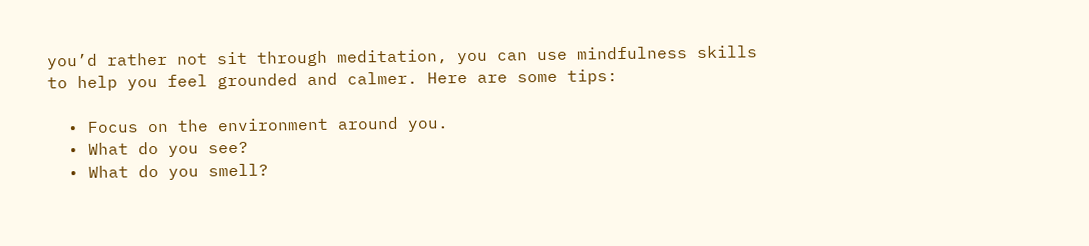you’d rather not sit through meditation, you can use mindfulness skills to help you feel grounded and calmer. Here are some tips:

  • Focus on the environment around you.
  • What do you see?
  • What do you smell?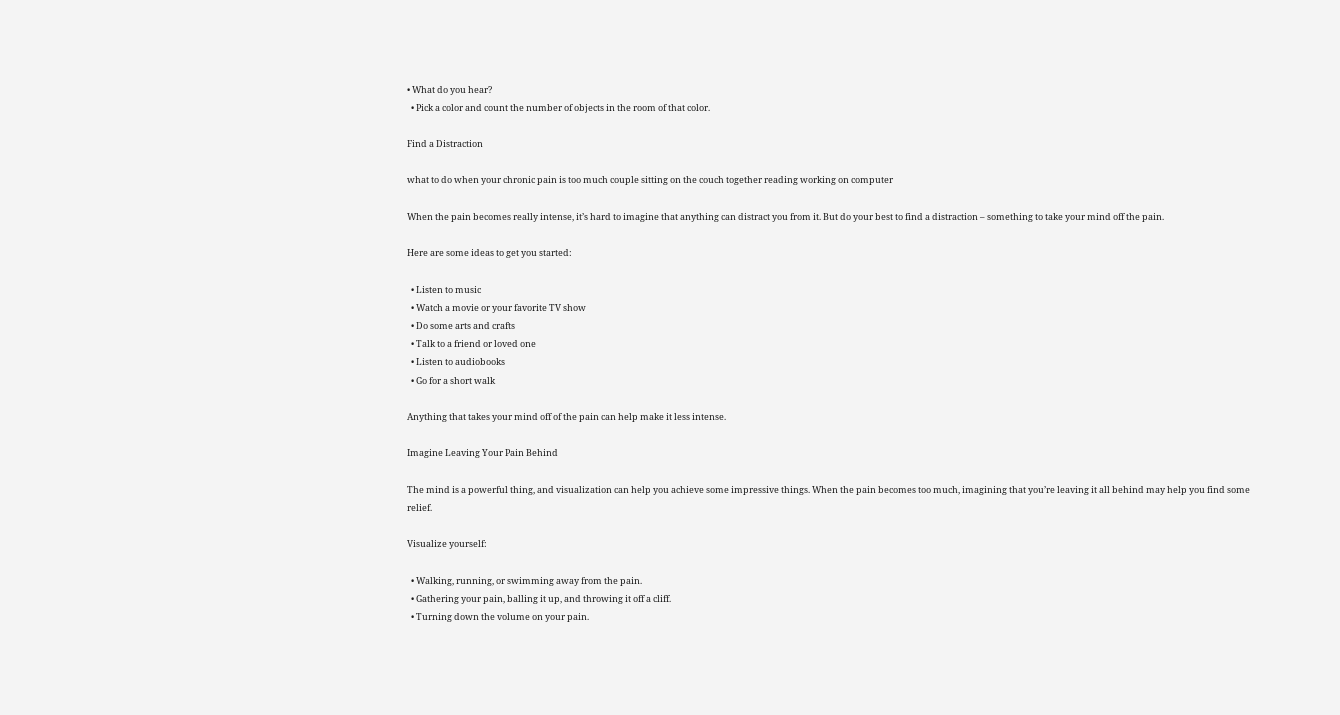• What do you hear?
  • Pick a color and count the number of objects in the room of that color.

Find a Distraction

what to do when your chronic pain is too much couple sitting on the couch together reading working on computer

When the pain becomes really intense, it’s hard to imagine that anything can distract you from it. But do your best to find a distraction – something to take your mind off the pain.

Here are some ideas to get you started:

  • Listen to music
  • Watch a movie or your favorite TV show
  • Do some arts and crafts
  • Talk to a friend or loved one
  • Listen to audiobooks
  • Go for a short walk

Anything that takes your mind off of the pain can help make it less intense.

Imagine Leaving Your Pain Behind

The mind is a powerful thing, and visualization can help you achieve some impressive things. When the pain becomes too much, imagining that you’re leaving it all behind may help you find some relief.

Visualize yourself:

  • Walking, running, or swimming away from the pain.
  • Gathering your pain, balling it up, and throwing it off a cliff.
  • Turning down the volume on your pain.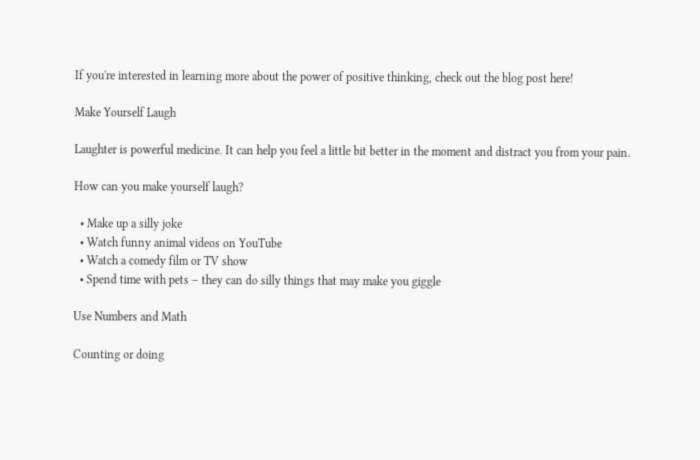If you're interested in learning more about the power of positive thinking, check out the blog post here!

Make Yourself Laugh

Laughter is powerful medicine. It can help you feel a little bit better in the moment and distract you from your pain.

How can you make yourself laugh?

  • Make up a silly joke
  • Watch funny animal videos on YouTube
  • Watch a comedy film or TV show
  • Spend time with pets – they can do silly things that may make you giggle

Use Numbers and Math

Counting or doing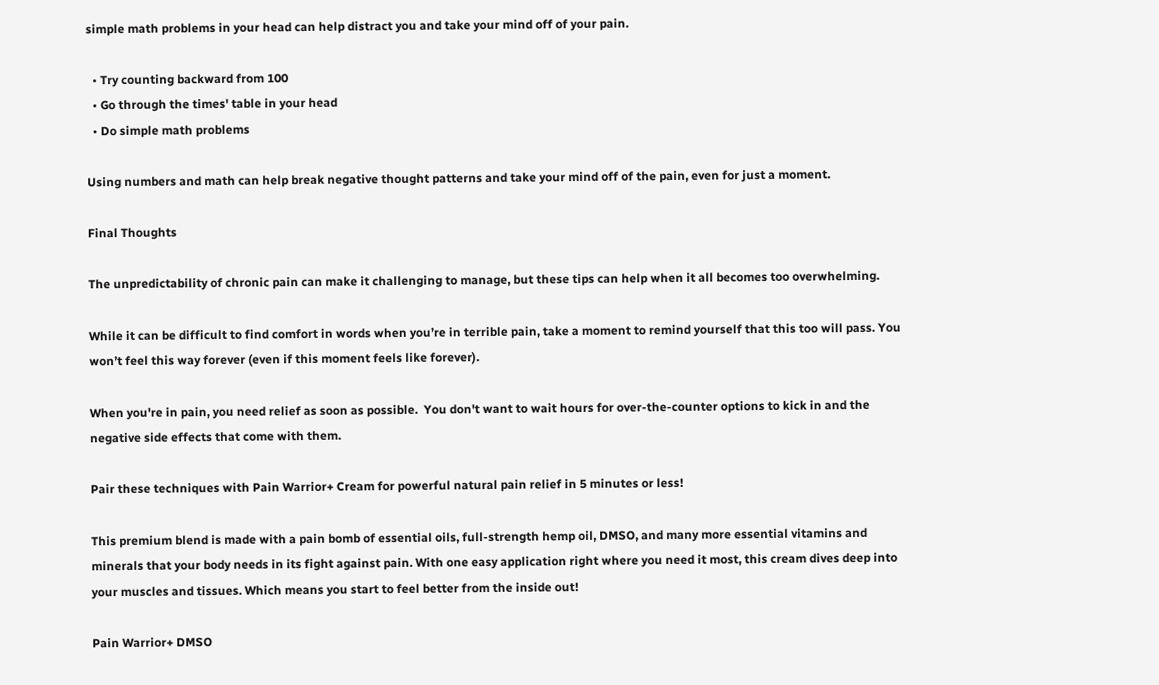simple math problems in your head can help distract you and take your mind off of your pain.

  • Try counting backward from 100
  • Go through the times' table in your head
  • Do simple math problems

Using numbers and math can help break negative thought patterns and take your mind off of the pain, even for just a moment.

Final Thoughts

The unpredictability of chronic pain can make it challenging to manage, but these tips can help when it all becomes too overwhelming.

While it can be difficult to find comfort in words when you’re in terrible pain, take a moment to remind yourself that this too will pass. You won’t feel this way forever (even if this moment feels like forever).

When you're in pain, you need relief as soon as possible.  You don't want to wait hours for over-the-counter options to kick in and the negative side effects that come with them.

Pair these techniques with Pain Warrior+ Cream for powerful natural pain relief in 5 minutes or less!

This premium blend is made with a pain bomb of essential oils, full-strength hemp oil, DMSO, and many more essential vitamins and minerals that your body needs in its fight against pain. With one easy application right where you need it most, this cream dives deep into your muscles and tissues. Which means you start to feel better from the inside out!

Pain Warrior+ DMSO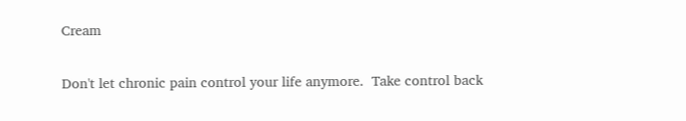Cream

Don't let chronic pain control your life anymore.  Take control back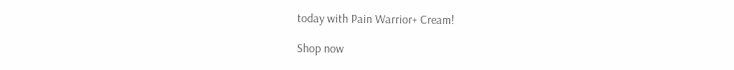today with Pain Warrior+ Cream!

Shop now